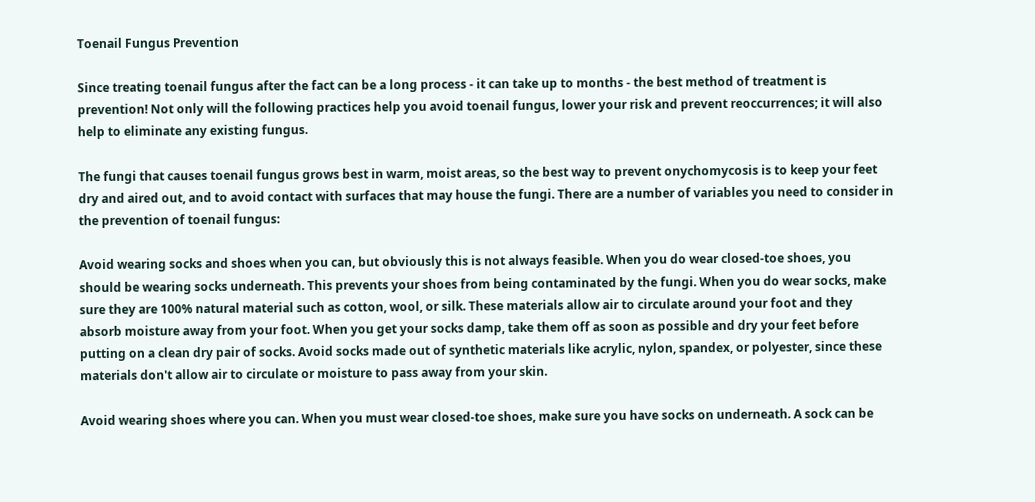Toenail Fungus Prevention

Since treating toenail fungus after the fact can be a long process - it can take up to months - the best method of treatment is prevention! Not only will the following practices help you avoid toenail fungus, lower your risk and prevent reoccurrences; it will also help to eliminate any existing fungus.

The fungi that causes toenail fungus grows best in warm, moist areas, so the best way to prevent onychomycosis is to keep your feet dry and aired out, and to avoid contact with surfaces that may house the fungi. There are a number of variables you need to consider in the prevention of toenail fungus:

Avoid wearing socks and shoes when you can, but obviously this is not always feasible. When you do wear closed-toe shoes, you should be wearing socks underneath. This prevents your shoes from being contaminated by the fungi. When you do wear socks, make sure they are 100% natural material such as cotton, wool, or silk. These materials allow air to circulate around your foot and they absorb moisture away from your foot. When you get your socks damp, take them off as soon as possible and dry your feet before putting on a clean dry pair of socks. Avoid socks made out of synthetic materials like acrylic, nylon, spandex, or polyester, since these materials don't allow air to circulate or moisture to pass away from your skin.

Avoid wearing shoes where you can. When you must wear closed-toe shoes, make sure you have socks on underneath. A sock can be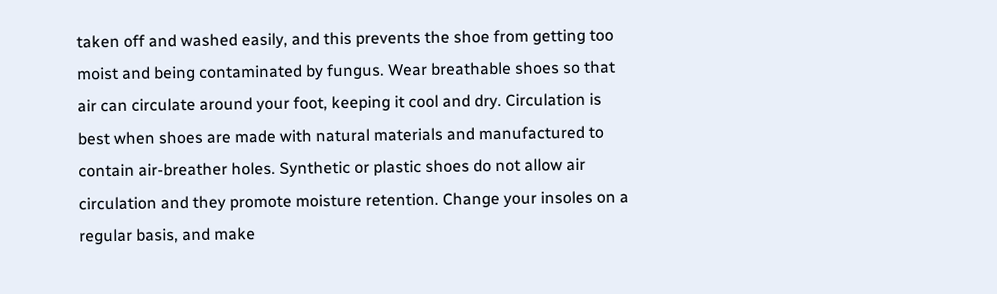taken off and washed easily, and this prevents the shoe from getting too moist and being contaminated by fungus. Wear breathable shoes so that air can circulate around your foot, keeping it cool and dry. Circulation is best when shoes are made with natural materials and manufactured to contain air-breather holes. Synthetic or plastic shoes do not allow air circulation and they promote moisture retention. Change your insoles on a regular basis, and make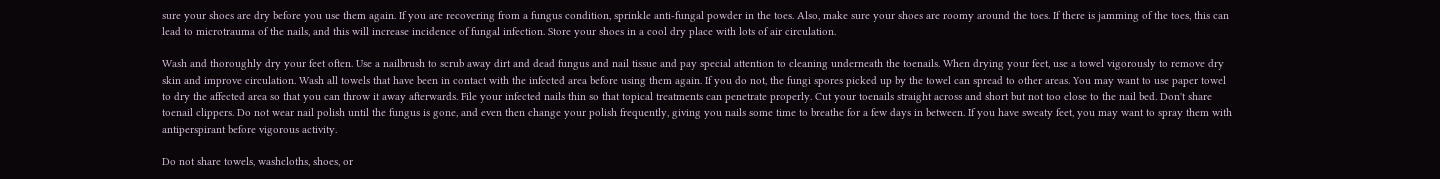sure your shoes are dry before you use them again. If you are recovering from a fungus condition, sprinkle anti-fungal powder in the toes. Also, make sure your shoes are roomy around the toes. If there is jamming of the toes, this can lead to microtrauma of the nails, and this will increase incidence of fungal infection. Store your shoes in a cool dry place with lots of air circulation.

Wash and thoroughly dry your feet often. Use a nailbrush to scrub away dirt and dead fungus and nail tissue and pay special attention to cleaning underneath the toenails. When drying your feet, use a towel vigorously to remove dry skin and improve circulation. Wash all towels that have been in contact with the infected area before using them again. If you do not, the fungi spores picked up by the towel can spread to other areas. You may want to use paper towel to dry the affected area so that you can throw it away afterwards. File your infected nails thin so that topical treatments can penetrate properly. Cut your toenails straight across and short but not too close to the nail bed. Don't share toenail clippers. Do not wear nail polish until the fungus is gone, and even then change your polish frequently, giving you nails some time to breathe for a few days in between. If you have sweaty feet, you may want to spray them with antiperspirant before vigorous activity.

Do not share towels, washcloths, shoes, or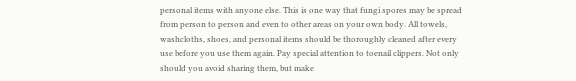personal items with anyone else. This is one way that fungi spores may be spread from person to person and even to other areas on your own body. All towels, washcloths, shoes, and personal items should be thoroughly cleaned after every use before you use them again. Pay special attention to toenail clippers. Not only should you avoid sharing them, but make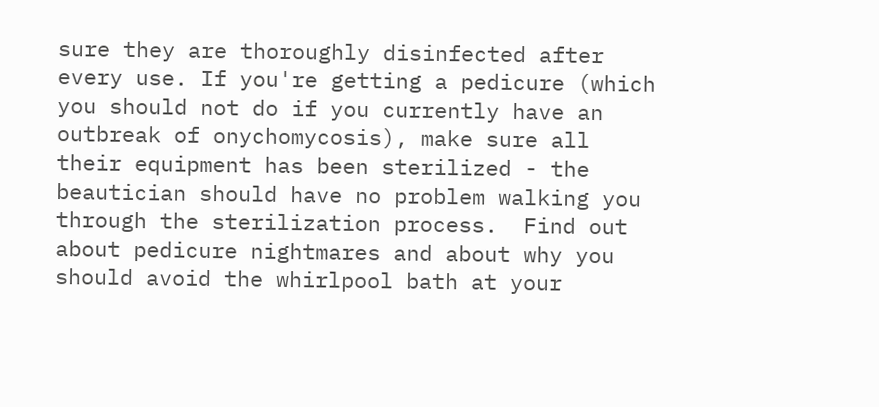sure they are thoroughly disinfected after every use. If you're getting a pedicure (which you should not do if you currently have an outbreak of onychomycosis), make sure all their equipment has been sterilized - the beautician should have no problem walking you through the sterilization process.  Find out about pedicure nightmares and about why you should avoid the whirlpool bath at your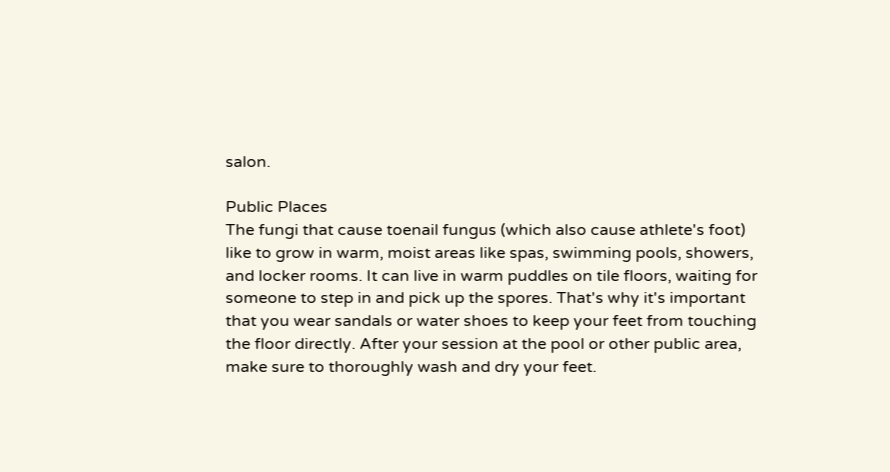salon.

Public Places
The fungi that cause toenail fungus (which also cause athlete's foot) like to grow in warm, moist areas like spas, swimming pools, showers, and locker rooms. It can live in warm puddles on tile floors, waiting for someone to step in and pick up the spores. That's why it's important that you wear sandals or water shoes to keep your feet from touching the floor directly. After your session at the pool or other public area, make sure to thoroughly wash and dry your feet.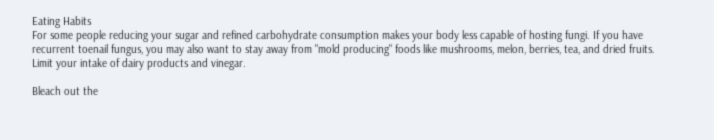Eating Habits
For some people reducing your sugar and refined carbohydrate consumption makes your body less capable of hosting fungi. If you have recurrent toenail fungus, you may also want to stay away from "mold producing" foods like mushrooms, melon, berries, tea, and dried fruits. Limit your intake of dairy products and vinegar.

Bleach out the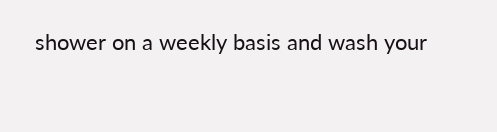shower on a weekly basis and wash your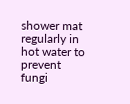shower mat regularly in hot water to prevent fungi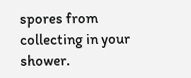spores from collecting in your shower.